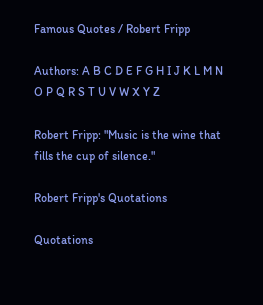Famous Quotes / Robert Fripp

Authors: A B C D E F G H I J K L M N O P Q R S T U V W X Y Z

Robert Fripp: "Music is the wine that fills the cup of silence."

Robert Fripp's Quotations

Quotations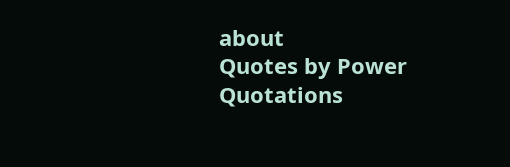about
Quotes by Power Quotations